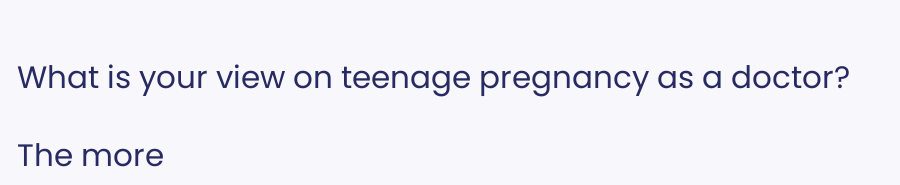What is your view on teenage pregnancy as a doctor?

The more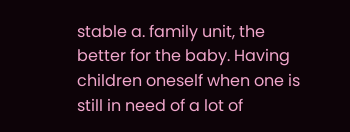stable a. family unit, the better for the baby. Having children oneself when one is still in need of a lot of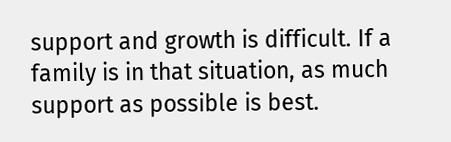support and growth is difficult. If a family is in that situation, as much support as possible is best.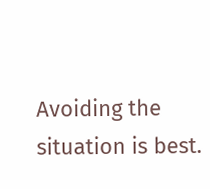Avoiding the situation is best.